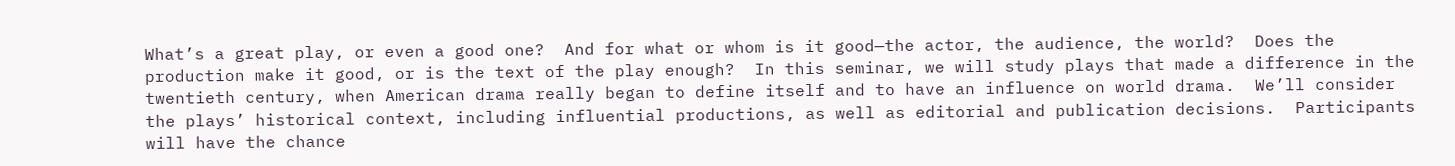What’s a great play, or even a good one?  And for what or whom is it good—the actor, the audience, the world?  Does the production make it good, or is the text of the play enough?  In this seminar, we will study plays that made a difference in the twentieth century, when American drama really began to define itself and to have an influence on world drama.  We’ll consider the plays’ historical context, including influential productions, as well as editorial and publication decisions.  Participants will have the chance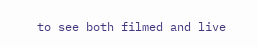to see both filmed and live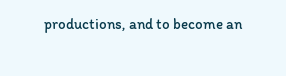productions, and to become an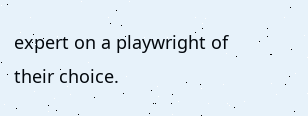expert on a playwright of their choice.